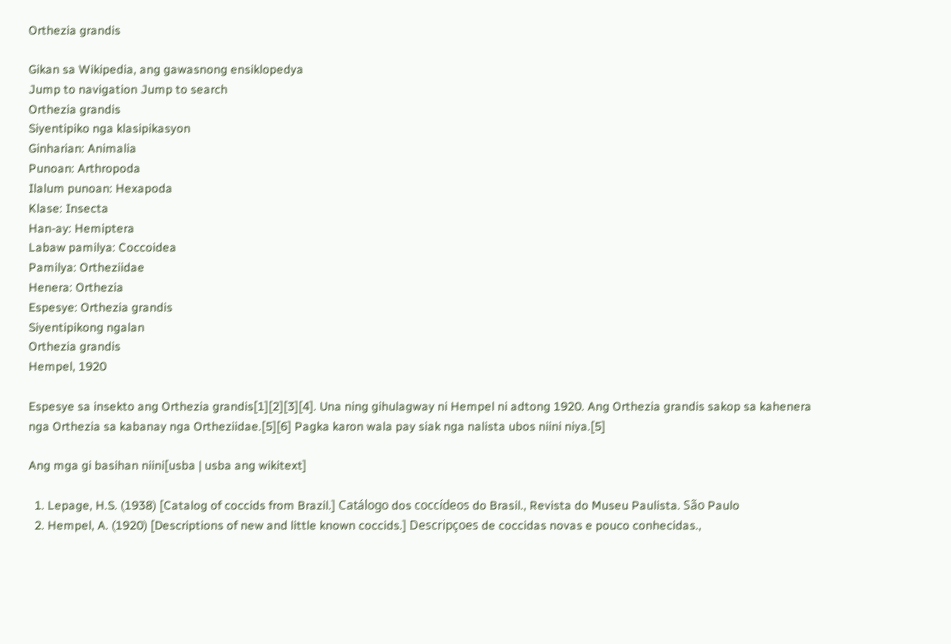Orthezia grandis

Gikan sa Wikipedia, ang gawasnong ensiklopedya
Jump to navigation Jump to search
Orthezia grandis
Siyentipiko nga klasipikasyon
Ginharian: Animalia
Punoan: Arthropoda
Ilalum punoan: Hexapoda
Klase: Insecta
Han-ay: Hemiptera
Labaw pamilya: Coccoidea
Pamilya: Ortheziidae
Henera: Orthezia
Espesye: Orthezia grandis
Siyentipikong ngalan
Orthezia grandis
Hempel, 1920

Espesye sa insekto ang Orthezia grandis[1][2][3][4]. Una ning gihulagway ni Hempel ni adtong 1920. Ang Orthezia grandis sakop sa kahenera nga Orthezia sa kabanay nga Ortheziidae.[5][6] Pagka karon wala pay siak nga nalista ubos niini niya.[5]

Ang mga gi basihan niini[usba | usba ang wikitext]

  1. Lepage, H.S. (1938) [Catalog of coccids from Brazil.] Catálogo dos coccídeos do Brasil., Revista do Museu Paulista. São Paulo
  2. Hempel, A. (1920) [Descriptions of new and little known coccids.] Descripçoes de coccidas novas e pouco conhecidas.,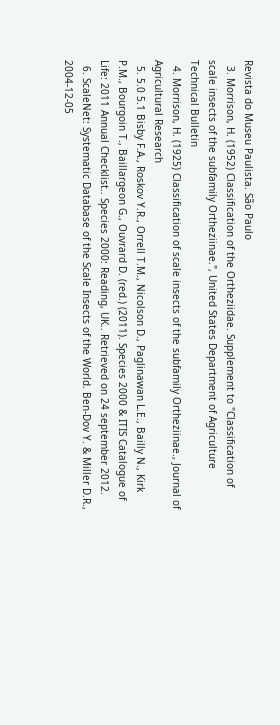Revista do Museu Paulista. São Paulo
  3. Morrison, H. (1952) Classification of the Ortheziidae. Supplement to "Classification of scale insects of the subfamily Ortheziinae.", United States Department of Agriculture Technical Bulletin
  4. Morrison, H. (1925) Classification of scale insects of the subfamily Ortheziinae., Journal of Agricultural Research
  5. 5.0 5.1 Bisby F.A., Roskov Y.R., Orrell T.M., Nicolson D., Paglinawan L.E., Bailly N., Kirk P.M., Bourgoin T., Baillargeon G., Ouvrard D. (red.) (2011). Species 2000 & ITIS Catalogue of Life: 2011 Annual Checklist.. Species 2000: Reading, UK.. Retrieved on 24 september 2012.
  6. ScaleNet: Systematic Database of the Scale Insects of the World. Ben-Dov Y. & Miller D.R., 2004-12-05